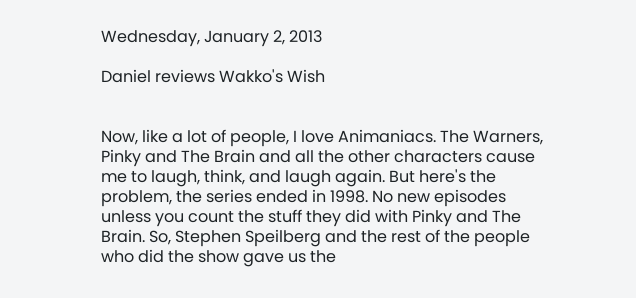Wednesday, January 2, 2013

Daniel reviews Wakko's Wish


Now, like a lot of people, I love Animaniacs. The Warners, Pinky and The Brain and all the other characters cause me to laugh, think, and laugh again. But here's the problem, the series ended in 1998. No new episodes unless you count the stuff they did with Pinky and The Brain. So, Stephen Speilberg and the rest of the people who did the show gave us the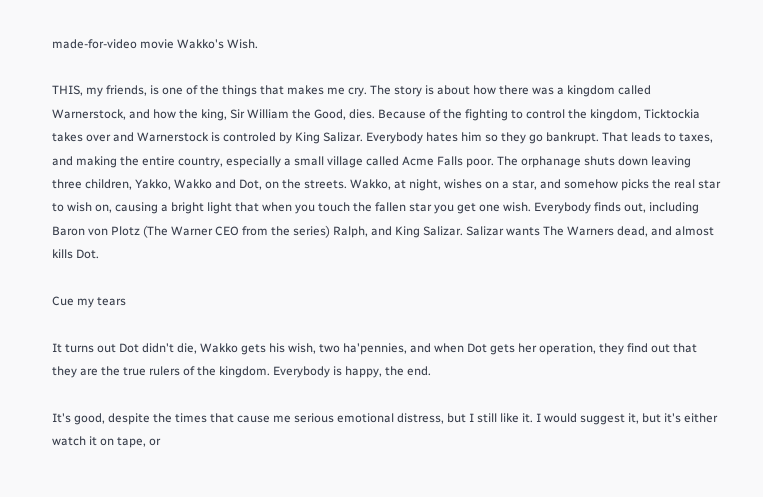made-for-video movie Wakko's Wish.

THIS, my friends, is one of the things that makes me cry. The story is about how there was a kingdom called Warnerstock, and how the king, Sir William the Good, dies. Because of the fighting to control the kingdom, Ticktockia takes over and Warnerstock is controled by King Salizar. Everybody hates him so they go bankrupt. That leads to taxes, and making the entire country, especially a small village called Acme Falls poor. The orphanage shuts down leaving three children, Yakko, Wakko and Dot, on the streets. Wakko, at night, wishes on a star, and somehow picks the real star to wish on, causing a bright light that when you touch the fallen star you get one wish. Everybody finds out, including Baron von Plotz (The Warner CEO from the series) Ralph, and King Salizar. Salizar wants The Warners dead, and almost kills Dot.

Cue my tears

It turns out Dot didn't die, Wakko gets his wish, two ha'pennies, and when Dot gets her operation, they find out that they are the true rulers of the kingdom. Everybody is happy, the end.

It's good, despite the times that cause me serious emotional distress, but I still like it. I would suggest it, but it's either watch it on tape, or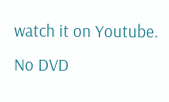watch it on Youtube. No DVD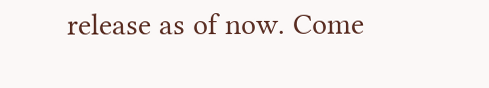release as of now. Come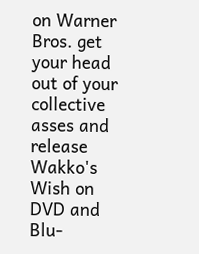on Warner Bros. get your head out of your collective asses and release Wakko's Wish on DVD and Blu-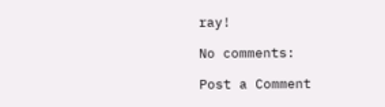ray!

No comments:

Post a Comment